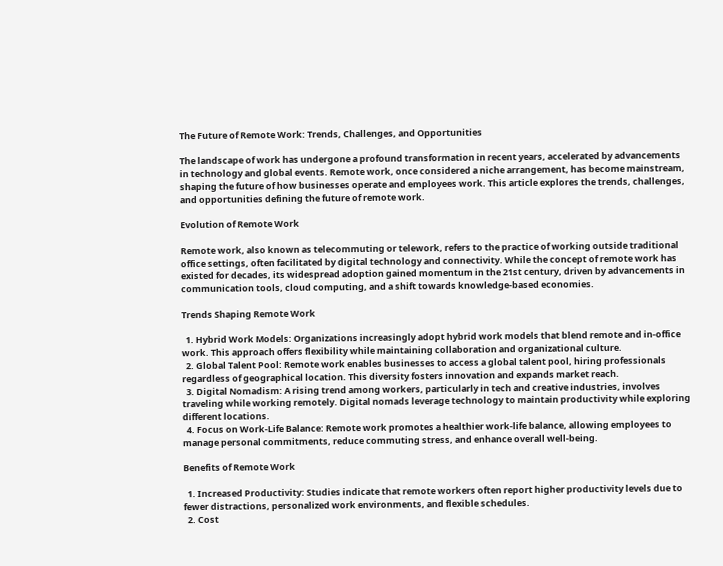The Future of Remote Work: Trends, Challenges, and Opportunities

The landscape of work has undergone a profound transformation in recent years, accelerated by advancements in technology and global events. Remote work, once considered a niche arrangement, has become mainstream, shaping the future of how businesses operate and employees work. This article explores the trends, challenges, and opportunities defining the future of remote work.

Evolution of Remote Work

Remote work, also known as telecommuting or telework, refers to the practice of working outside traditional office settings, often facilitated by digital technology and connectivity. While the concept of remote work has existed for decades, its widespread adoption gained momentum in the 21st century, driven by advancements in communication tools, cloud computing, and a shift towards knowledge-based economies.

Trends Shaping Remote Work

  1. Hybrid Work Models: Organizations increasingly adopt hybrid work models that blend remote and in-office work. This approach offers flexibility while maintaining collaboration and organizational culture.
  2. Global Talent Pool: Remote work enables businesses to access a global talent pool, hiring professionals regardless of geographical location. This diversity fosters innovation and expands market reach.
  3. Digital Nomadism: A rising trend among workers, particularly in tech and creative industries, involves traveling while working remotely. Digital nomads leverage technology to maintain productivity while exploring different locations.
  4. Focus on Work-Life Balance: Remote work promotes a healthier work-life balance, allowing employees to manage personal commitments, reduce commuting stress, and enhance overall well-being.

Benefits of Remote Work

  1. Increased Productivity: Studies indicate that remote workers often report higher productivity levels due to fewer distractions, personalized work environments, and flexible schedules.
  2. Cost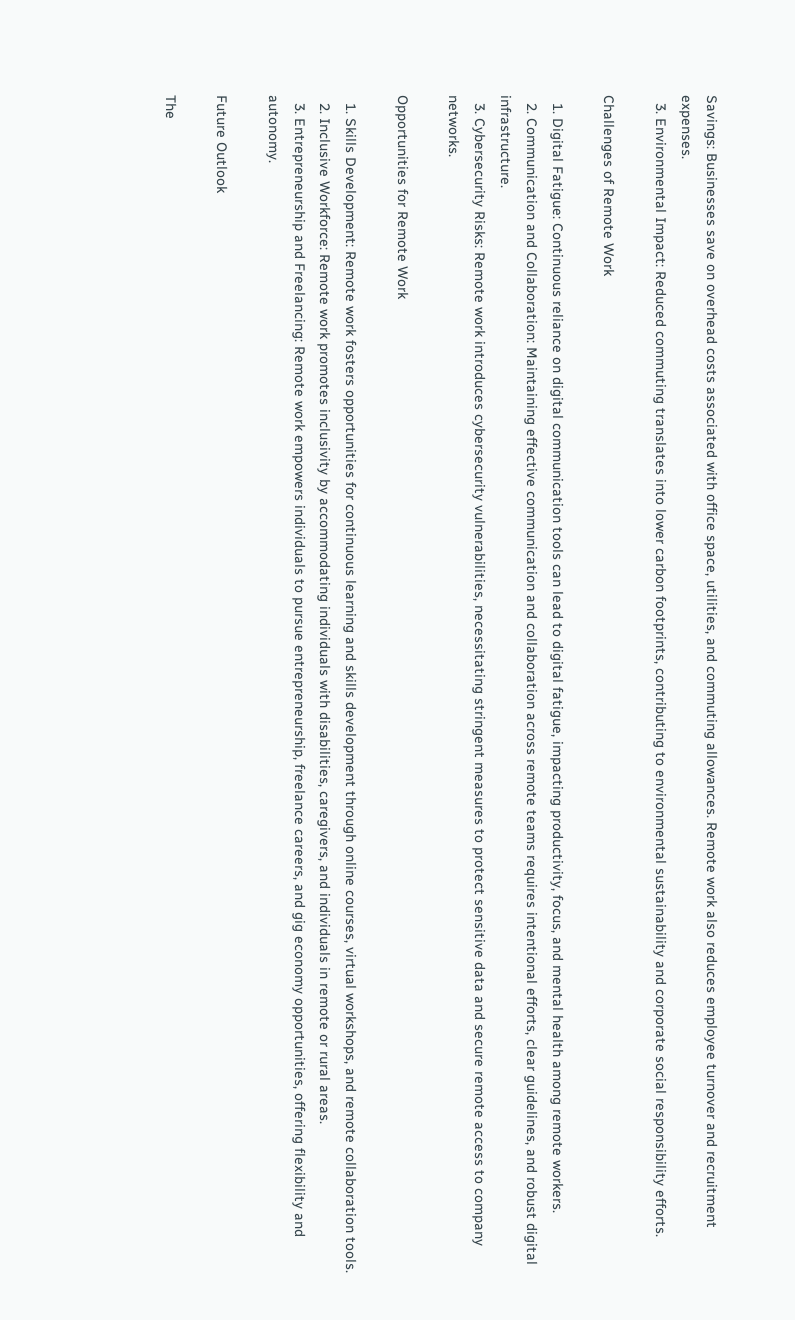Savings: Businesses save on overhead costs associated with office space, utilities, and commuting allowances. Remote work also reduces employee turnover and recruitment expenses.
  3. Environmental Impact: Reduced commuting translates into lower carbon footprints, contributing to environmental sustainability and corporate social responsibility efforts.

Challenges of Remote Work

  1. Digital Fatigue: Continuous reliance on digital communication tools can lead to digital fatigue, impacting productivity, focus, and mental health among remote workers.
  2. Communication and Collaboration: Maintaining effective communication and collaboration across remote teams requires intentional efforts, clear guidelines, and robust digital infrastructure.
  3. Cybersecurity Risks: Remote work introduces cybersecurity vulnerabilities, necessitating stringent measures to protect sensitive data and secure remote access to company networks.

Opportunities for Remote Work

  1. Skills Development: Remote work fosters opportunities for continuous learning and skills development through online courses, virtual workshops, and remote collaboration tools.
  2. Inclusive Workforce: Remote work promotes inclusivity by accommodating individuals with disabilities, caregivers, and individuals in remote or rural areas.
  3. Entrepreneurship and Freelancing: Remote work empowers individuals to pursue entrepreneurship, freelance careers, and gig economy opportunities, offering flexibility and autonomy.

Future Outlook

The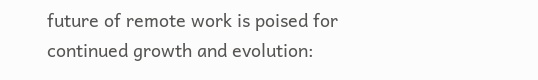future of remote work is poised for continued growth and evolution: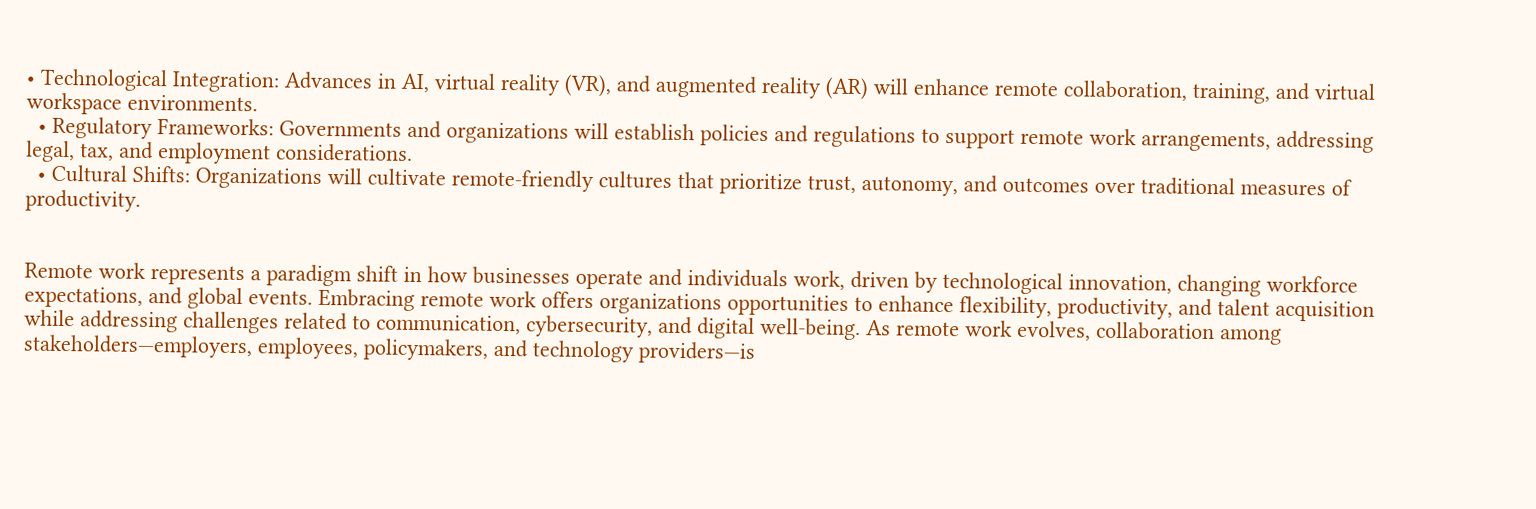• Technological Integration: Advances in AI, virtual reality (VR), and augmented reality (AR) will enhance remote collaboration, training, and virtual workspace environments.
  • Regulatory Frameworks: Governments and organizations will establish policies and regulations to support remote work arrangements, addressing legal, tax, and employment considerations.
  • Cultural Shifts: Organizations will cultivate remote-friendly cultures that prioritize trust, autonomy, and outcomes over traditional measures of productivity.


Remote work represents a paradigm shift in how businesses operate and individuals work, driven by technological innovation, changing workforce expectations, and global events. Embracing remote work offers organizations opportunities to enhance flexibility, productivity, and talent acquisition while addressing challenges related to communication, cybersecurity, and digital well-being. As remote work evolves, collaboration among stakeholders—employers, employees, policymakers, and technology providers—is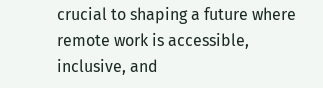crucial to shaping a future where remote work is accessible, inclusive, and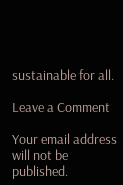sustainable for all.

Leave a Comment

Your email address will not be published.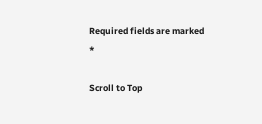Required fields are marked *

Scroll to Top